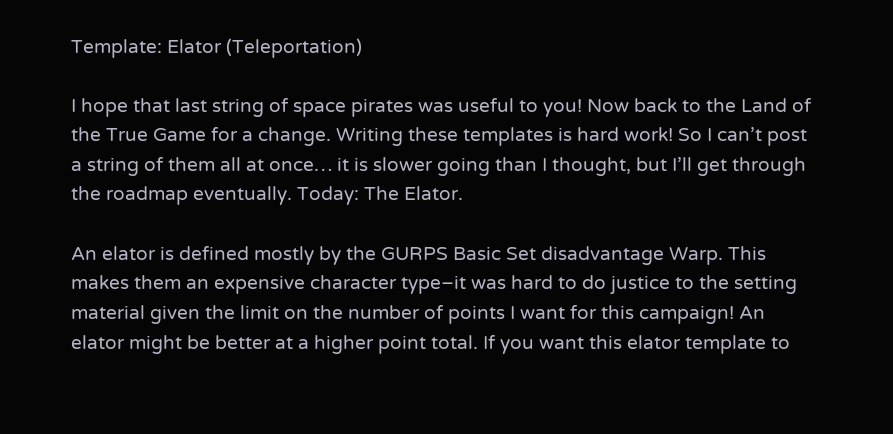Template: Elator (Teleportation)

I hope that last string of space pirates was useful to you! Now back to the Land of the True Game for a change. Writing these templates is hard work! So I can’t post a string of them all at once… it is slower going than I thought, but I’ll get through the roadmap eventually. Today: The Elator.

An elator is defined mostly by the GURPS Basic Set disadvantage Warp. This makes them an expensive character type–it was hard to do justice to the setting material given the limit on the number of points I want for this campaign! An elator might be better at a higher point total. If you want this elator template to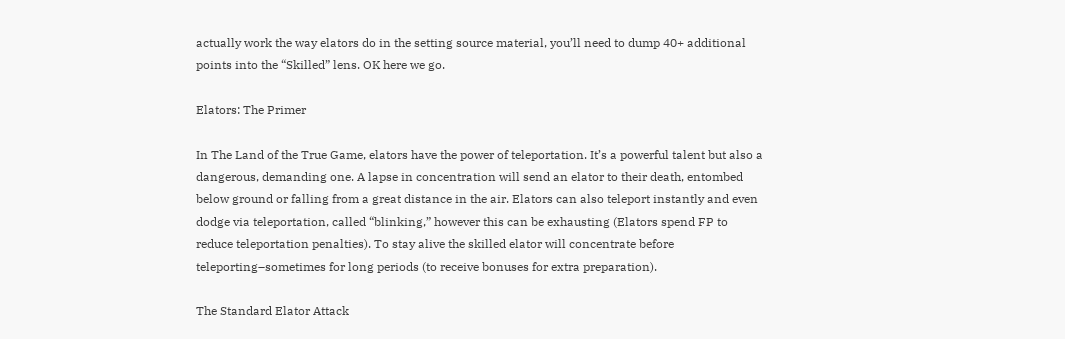actually work the way elators do in the setting source material, you’ll need to dump 40+ additional points into the “Skilled” lens. OK here we go.

Elators: The Primer

In The Land of the True Game, elators have the power of teleportation. It’s a powerful talent but also a dangerous, demanding one. A lapse in concentration will send an elator to their death, entombed below ground or falling from a great distance in the air. Elators can also teleport instantly and even dodge via teleportation, called “blinking,” however this can be exhausting (Elators spend FP to reduce teleportation penalties). To stay alive the skilled elator will concentrate before teleporting–sometimes for long periods (to receive bonuses for extra preparation).

The Standard Elator Attack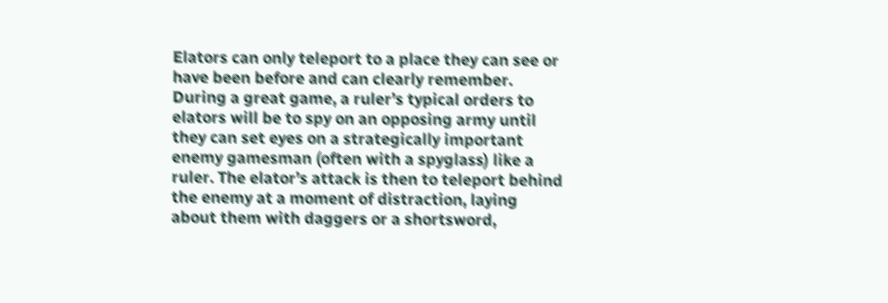Elators can only teleport to a place they can see or have been before and can clearly remember. During a great game, a ruler’s typical orders to elators will be to spy on an opposing army until they can set eyes on a strategically important enemy gamesman (often with a spyglass) like a ruler. The elator’s attack is then to teleport behind the enemy at a moment of distraction, laying about them with daggers or a shortsword,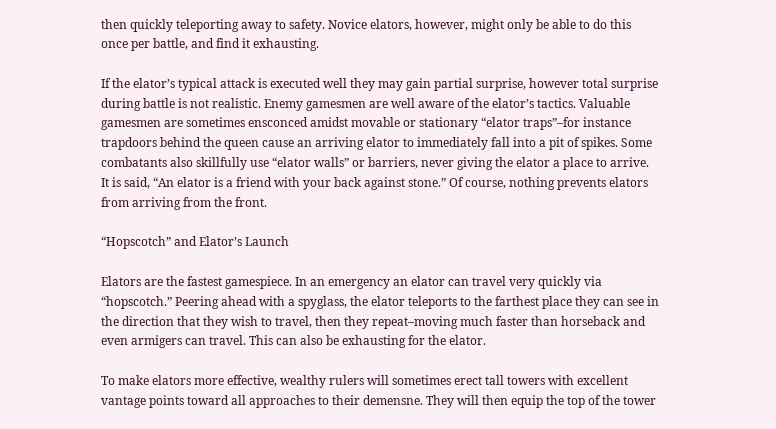then quickly teleporting away to safety. Novice elators, however, might only be able to do this once per battle, and find it exhausting.

If the elator’s typical attack is executed well they may gain partial surprise, however total surprise during battle is not realistic. Enemy gamesmen are well aware of the elator’s tactics. Valuable gamesmen are sometimes ensconced amidst movable or stationary “elator traps”–for instance trapdoors behind the queen cause an arriving elator to immediately fall into a pit of spikes. Some combatants also skillfully use “elator walls” or barriers, never giving the elator a place to arrive. It is said, “An elator is a friend with your back against stone.” Of course, nothing prevents elators from arriving from the front.

“Hopscotch” and Elator’s Launch

Elators are the fastest gamespiece. In an emergency an elator can travel very quickly via “hopscotch.” Peering ahead with a spyglass, the elator teleports to the farthest place they can see in the direction that they wish to travel, then they repeat–moving much faster than horseback and even armigers can travel. This can also be exhausting for the elator.

To make elators more effective, wealthy rulers will sometimes erect tall towers with excellent vantage points toward all approaches to their demensne. They will then equip the top of the tower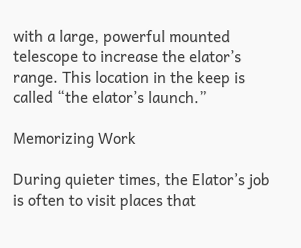with a large, powerful mounted telescope to increase the elator’s range. This location in the keep is called “the elator’s launch.”

Memorizing Work

During quieter times, the Elator’s job is often to visit places that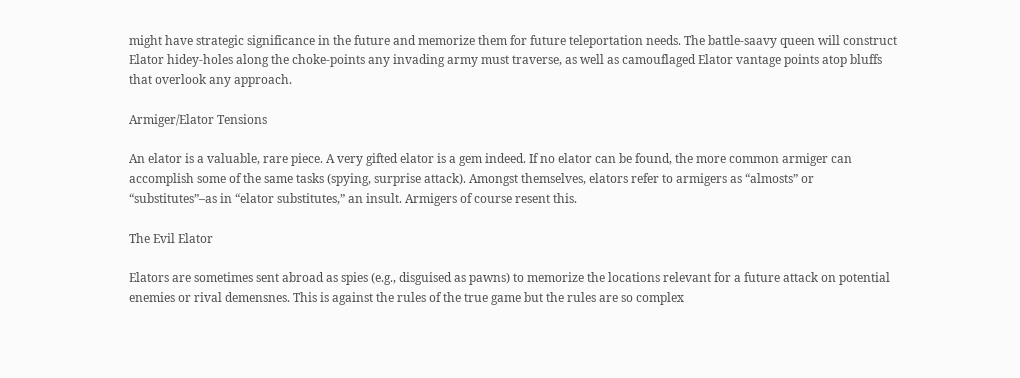might have strategic significance in the future and memorize them for future teleportation needs. The battle-saavy queen will construct Elator hidey-holes along the choke-points any invading army must traverse, as well as camouflaged Elator vantage points atop bluffs that overlook any approach.

Armiger/Elator Tensions

An elator is a valuable, rare piece. A very gifted elator is a gem indeed. If no elator can be found, the more common armiger can accomplish some of the same tasks (spying, surprise attack). Amongst themselves, elators refer to armigers as “almosts” or “substitutes”–as in “elator substitutes,” an insult. Armigers of course resent this.

The Evil Elator

Elators are sometimes sent abroad as spies (e.g., disguised as pawns) to memorize the locations relevant for a future attack on potential enemies or rival demensnes. This is against the rules of the true game but the rules are so complex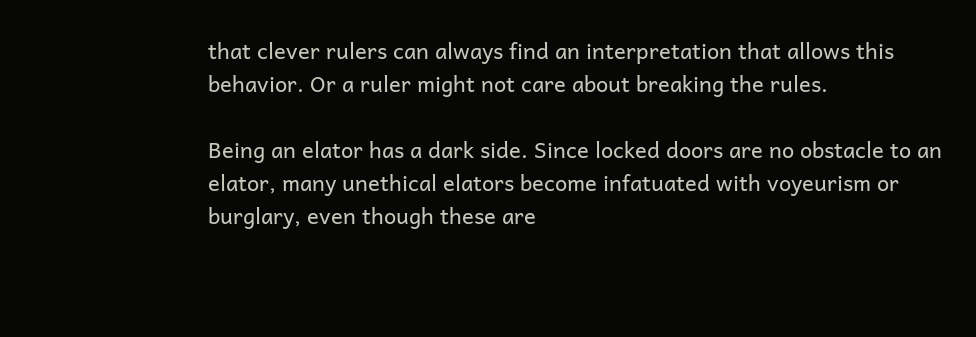that clever rulers can always find an interpretation that allows this behavior. Or a ruler might not care about breaking the rules.

Being an elator has a dark side. Since locked doors are no obstacle to an elator, many unethical elators become infatuated with voyeurism or burglary, even though these are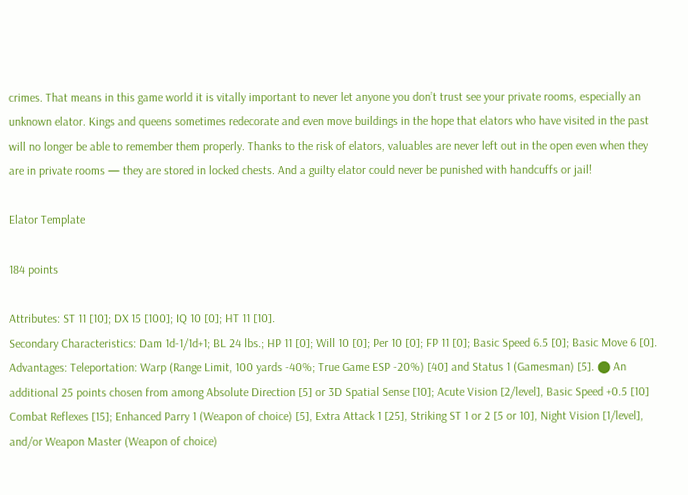crimes. That means in this game world it is vitally important to never let anyone you don’t trust see your private rooms, especially an unknown elator. Kings and queens sometimes redecorate and even move buildings in the hope that elators who have visited in the past will no longer be able to remember them properly. Thanks to the risk of elators, valuables are never left out in the open even when they are in private rooms — they are stored in locked chests. And a guilty elator could never be punished with handcuffs or jail!

Elator Template

184 points

Attributes: ST 11 [10]; DX 15 [100]; IQ 10 [0]; HT 11 [10].
Secondary Characteristics: Dam 1d-1/1d+1; BL 24 lbs.; HP 11 [0]; Will 10 [0]; Per 10 [0]; FP 11 [0]; Basic Speed 6.5 [0]; Basic Move 6 [0].
Advantages: Teleportation: Warp (Range Limit, 100 yards -40%; True Game ESP -20%) [40] and Status 1 (Gamesman) [5]. ⬤ An additional 25 points chosen from among Absolute Direction [5] or 3D Spatial Sense [10]; Acute Vision [2/level], Basic Speed +0.5 [10] Combat Reflexes [15]; Enhanced Parry 1 (Weapon of choice) [5], Extra Attack 1 [25], Striking ST 1 or 2 [5 or 10], Night Vision [1/level], and/or Weapon Master (Weapon of choice)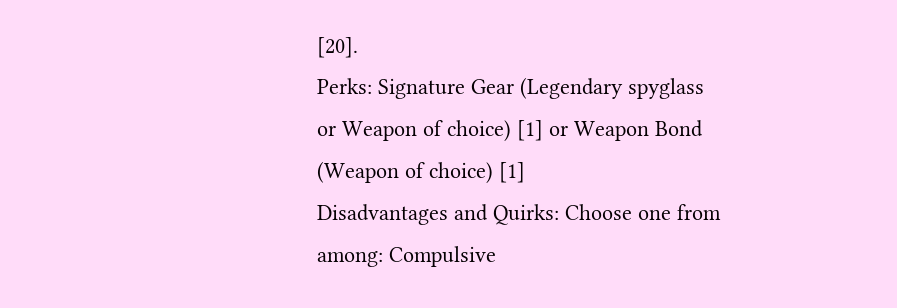[20].
Perks: Signature Gear (Legendary spyglass or Weapon of choice) [1] or Weapon Bond (Weapon of choice) [1]
Disadvantages and Quirks: Choose one from among: Compulsive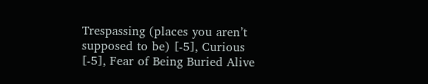Trespassing (places you aren’t supposed to be) [-5], Curious [-5], Fear of Being Buried Alive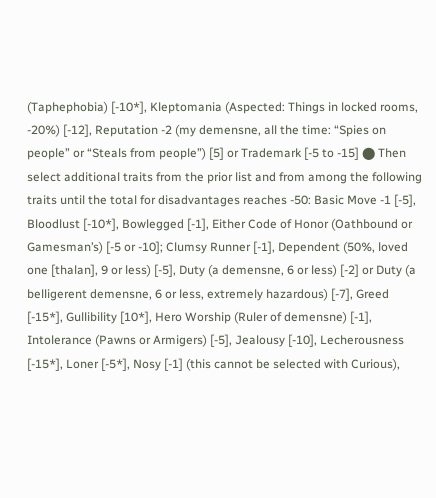(Taphephobia) [-10*], Kleptomania (Aspected: Things in locked rooms, -20%) [-12], Reputation -2 (my demensne, all the time: “Spies on people” or “Steals from people”) [5] or Trademark [-5 to -15] ⬤ Then select additional traits from the prior list and from among the following traits until the total for disadvantages reaches -50: Basic Move -1 [-5], Bloodlust [-10*], Bowlegged [-1], Either Code of Honor (Oathbound or Gamesman’s) [-5 or -10]; Clumsy Runner [-1], Dependent (50%, loved one [thalan], 9 or less) [-5], Duty (a demensne, 6 or less) [-2] or Duty (a belligerent demensne, 6 or less, extremely hazardous) [-7], Greed [-15*], Gullibility [10*], Hero Worship (Ruler of demensne) [-1], Intolerance (Pawns or Armigers) [-5], Jealousy [-10], Lecherousness [-15*], Loner [-5*], Nosy [-1] (this cannot be selected with Curious),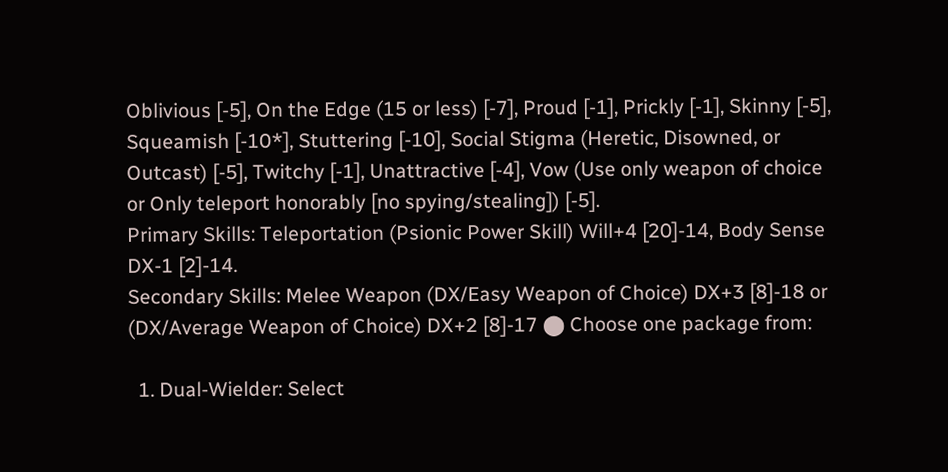Oblivious [-5], On the Edge (15 or less) [-7], Proud [-1], Prickly [-1], Skinny [-5], Squeamish [-10*], Stuttering [-10], Social Stigma (Heretic, Disowned, or Outcast) [-5], Twitchy [-1], Unattractive [-4], Vow (Use only weapon of choice or Only teleport honorably [no spying/stealing]) [-5].
Primary Skills: Teleportation (Psionic Power Skill) Will+4 [20]-14, Body Sense DX-1 [2]-14.
Secondary Skills: Melee Weapon (DX/Easy Weapon of Choice) DX+3 [8]-18 or (DX/Average Weapon of Choice) DX+2 [8]-17 ⬤ Choose one package from:

  1. Dual-Wielder: Select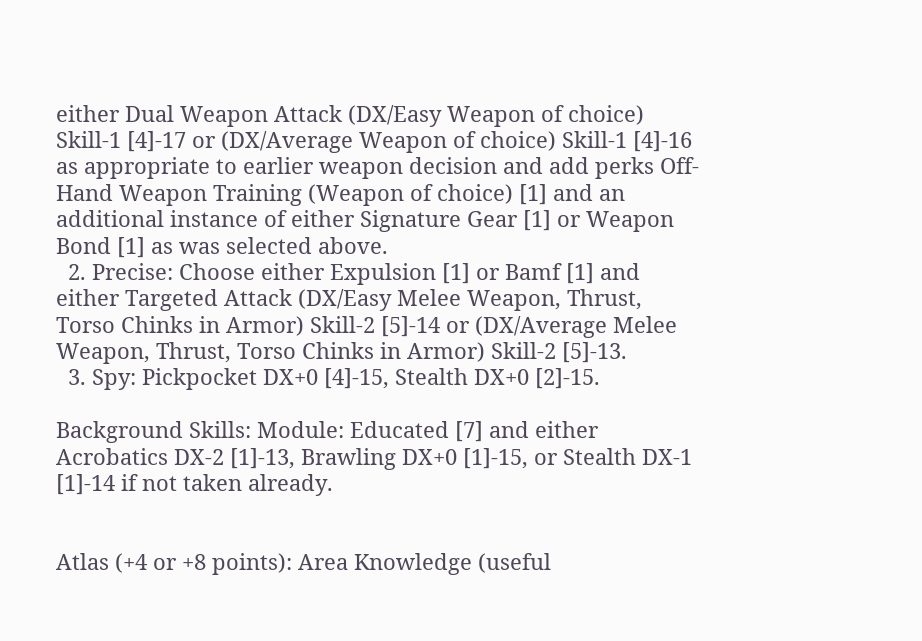either Dual Weapon Attack (DX/Easy Weapon of choice) Skill-1 [4]-17 or (DX/Average Weapon of choice) Skill-1 [4]-16 as appropriate to earlier weapon decision and add perks Off-Hand Weapon Training (Weapon of choice) [1] and an additional instance of either Signature Gear [1] or Weapon Bond [1] as was selected above.
  2. Precise: Choose either Expulsion [1] or Bamf [1] and either Targeted Attack (DX/Easy Melee Weapon, Thrust, Torso Chinks in Armor) Skill-2 [5]-14 or (DX/Average Melee Weapon, Thrust, Torso Chinks in Armor) Skill-2 [5]-13.
  3. Spy: Pickpocket DX+0 [4]-15, Stealth DX+0 [2]-15.

Background Skills: Module: Educated [7] and either Acrobatics DX-2 [1]-13, Brawling DX+0 [1]-15, or Stealth DX-1 [1]-14 if not taken already.


Atlas (+4 or +8 points): Area Knowledge (useful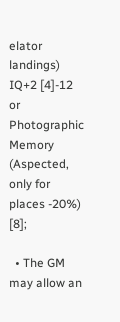elator landings) IQ+2 [4]-12 or Photographic Memory (Aspected, only for places -20%) [8];

  • The GM may allow an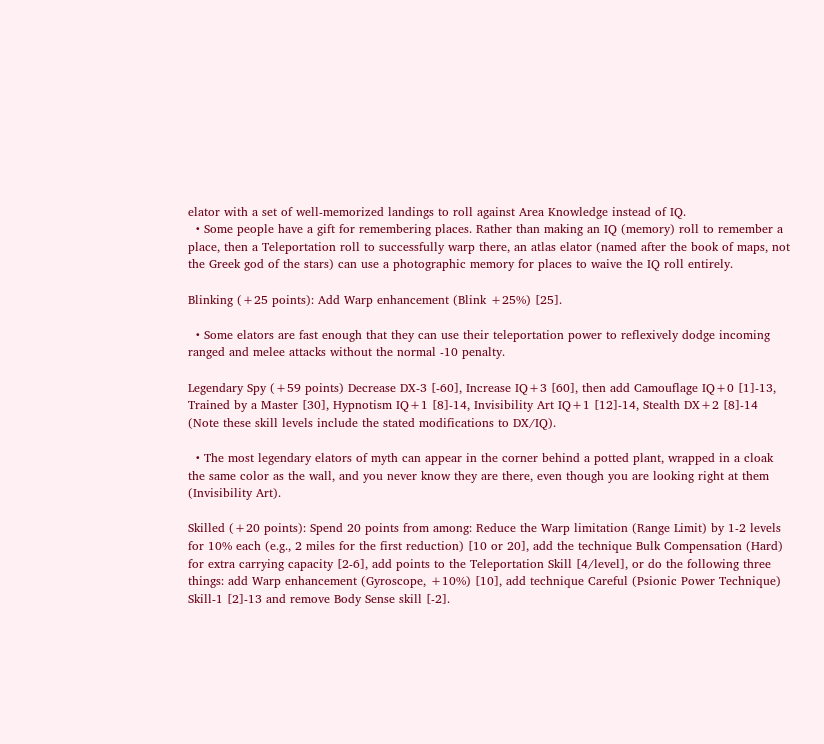elator with a set of well-memorized landings to roll against Area Knowledge instead of IQ.
  • Some people have a gift for remembering places. Rather than making an IQ (memory) roll to remember a place, then a Teleportation roll to successfully warp there, an atlas elator (named after the book of maps, not the Greek god of the stars) can use a photographic memory for places to waive the IQ roll entirely.

Blinking (+25 points): Add Warp enhancement (Blink +25%) [25].

  • Some elators are fast enough that they can use their teleportation power to reflexively dodge incoming ranged and melee attacks without the normal -10 penalty.

Legendary Spy (+59 points) Decrease DX-3 [-60], Increase IQ+3 [60], then add Camouflage IQ+0 [1]-13, Trained by a Master [30], Hypnotism IQ+1 [8]-14, Invisibility Art IQ+1 [12]-14, Stealth DX+2 [8]-14 (Note these skill levels include the stated modifications to DX/IQ).

  • The most legendary elators of myth can appear in the corner behind a potted plant, wrapped in a cloak the same color as the wall, and you never know they are there, even though you are looking right at them (Invisibility Art).

Skilled (+20 points): Spend 20 points from among: Reduce the Warp limitation (Range Limit) by 1-2 levels for 10% each (e.g., 2 miles for the first reduction) [10 or 20], add the technique Bulk Compensation (Hard) for extra carrying capacity [2-6], add points to the Teleportation Skill [4/level], or do the following three things: add Warp enhancement (Gyroscope, +10%) [10], add technique Careful (Psionic Power Technique) Skill-1 [2]-13 and remove Body Sense skill [-2].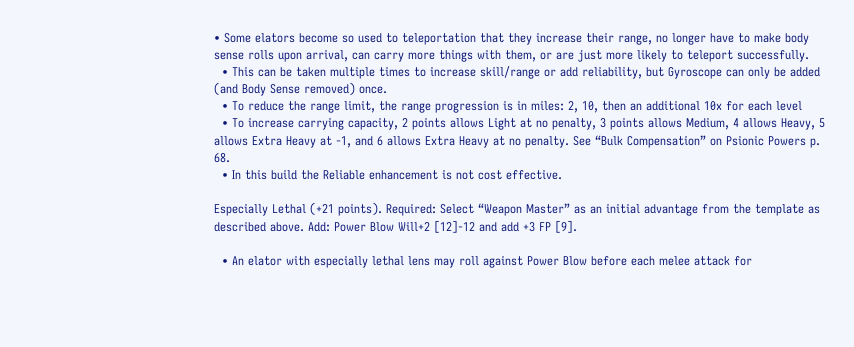• Some elators become so used to teleportation that they increase their range, no longer have to make body sense rolls upon arrival, can carry more things with them, or are just more likely to teleport successfully.
  • This can be taken multiple times to increase skill/range or add reliability, but Gyroscope can only be added (and Body Sense removed) once.
  • To reduce the range limit, the range progression is in miles: 2, 10, then an additional 10x for each level
  • To increase carrying capacity, 2 points allows Light at no penalty, 3 points allows Medium, 4 allows Heavy, 5 allows Extra Heavy at -1, and 6 allows Extra Heavy at no penalty. See “Bulk Compensation” on Psionic Powers p. 68.
  • In this build the Reliable enhancement is not cost effective.

Especially Lethal (+21 points). Required: Select “Weapon Master” as an initial advantage from the template as described above. Add: Power Blow Will+2 [12]-12 and add +3 FP [9].

  • An elator with especially lethal lens may roll against Power Blow before each melee attack for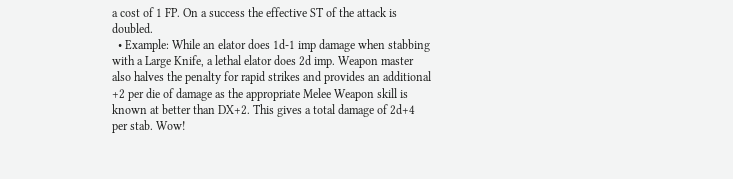a cost of 1 FP. On a success the effective ST of the attack is doubled.
  • Example: While an elator does 1d-1 imp damage when stabbing with a Large Knife, a lethal elator does 2d imp. Weapon master also halves the penalty for rapid strikes and provides an additional +2 per die of damage as the appropriate Melee Weapon skill is known at better than DX+2. This gives a total damage of 2d+4 per stab. Wow!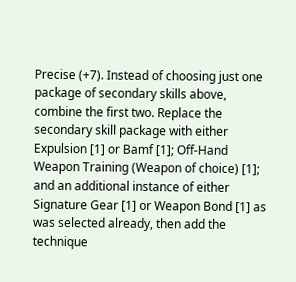Precise (+7). Instead of choosing just one package of secondary skills above, combine the first two. Replace the secondary skill package with either Expulsion [1] or Bamf [1]; Off-Hand Weapon Training (Weapon of choice) [1]; and an additional instance of either Signature Gear [1] or Weapon Bond [1] as was selected already, then add the technique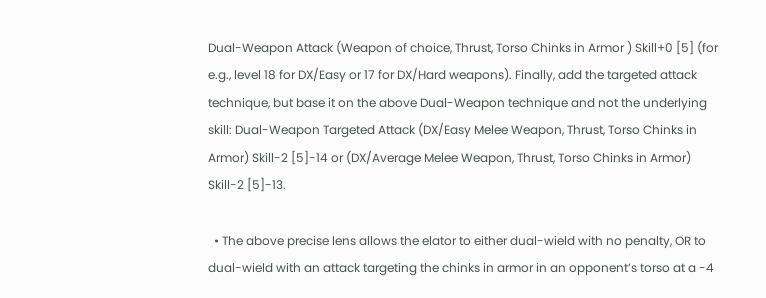Dual-Weapon Attack (Weapon of choice, Thrust, Torso Chinks in Armor ) Skill+0 [5] (for e.g., level 18 for DX/Easy or 17 for DX/Hard weapons). Finally, add the targeted attack technique, but base it on the above Dual-Weapon technique and not the underlying skill: Dual-Weapon Targeted Attack (DX/Easy Melee Weapon, Thrust, Torso Chinks in Armor) Skill-2 [5]-14 or (DX/Average Melee Weapon, Thrust, Torso Chinks in Armor) Skill-2 [5]-13.

  • The above precise lens allows the elator to either dual-wield with no penalty, OR to dual-wield with an attack targeting the chinks in armor in an opponent’s torso at a -4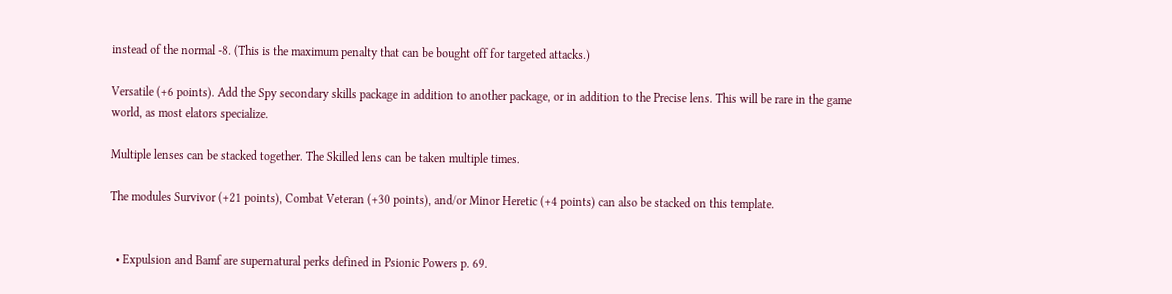instead of the normal -8. (This is the maximum penalty that can be bought off for targeted attacks.)

Versatile (+6 points). Add the Spy secondary skills package in addition to another package, or in addition to the Precise lens. This will be rare in the game world, as most elators specialize.

Multiple lenses can be stacked together. The Skilled lens can be taken multiple times.

The modules Survivor (+21 points), Combat Veteran (+30 points), and/or Minor Heretic (+4 points) can also be stacked on this template.


  • Expulsion and Bamf are supernatural perks defined in Psionic Powers p. 69.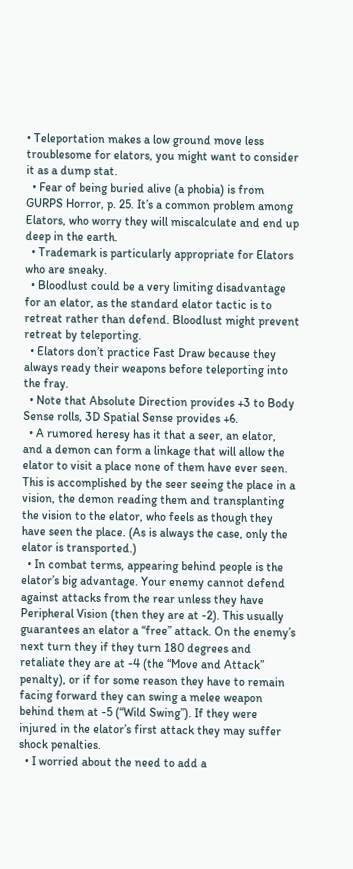• Teleportation makes a low ground move less troublesome for elators, you might want to consider it as a dump stat.
  • Fear of being buried alive (a phobia) is from GURPS Horror, p. 25. It’s a common problem among Elators, who worry they will miscalculate and end up deep in the earth.
  • Trademark is particularly appropriate for Elators who are sneaky.
  • Bloodlust could be a very limiting disadvantage for an elator, as the standard elator tactic is to retreat rather than defend. Bloodlust might prevent retreat by teleporting.
  • Elators don’t practice Fast Draw because they always ready their weapons before teleporting into the fray.
  • Note that Absolute Direction provides +3 to Body Sense rolls, 3D Spatial Sense provides +6.
  • A rumored heresy has it that a seer, an elator, and a demon can form a linkage that will allow the elator to visit a place none of them have ever seen. This is accomplished by the seer seeing the place in a vision, the demon reading them and transplanting the vision to the elator, who feels as though they have seen the place. (As is always the case, only the elator is transported.)
  • In combat terms, appearing behind people is the elator’s big advantage. Your enemy cannot defend against attacks from the rear unless they have Peripheral Vision (then they are at -2). This usually guarantees an elator a “free” attack. On the enemy’s next turn they if they turn 180 degrees and retaliate they are at -4 (the “Move and Attack” penalty), or if for some reason they have to remain facing forward they can swing a melee weapon behind them at -5 (“Wild Swing”). If they were injured in the elator’s first attack they may suffer shock penalties.
  • I worried about the need to add a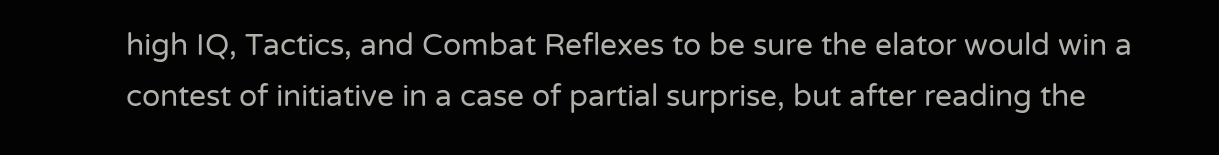high IQ, Tactics, and Combat Reflexes to be sure the elator would win a contest of initiative in a case of partial surprise, but after reading the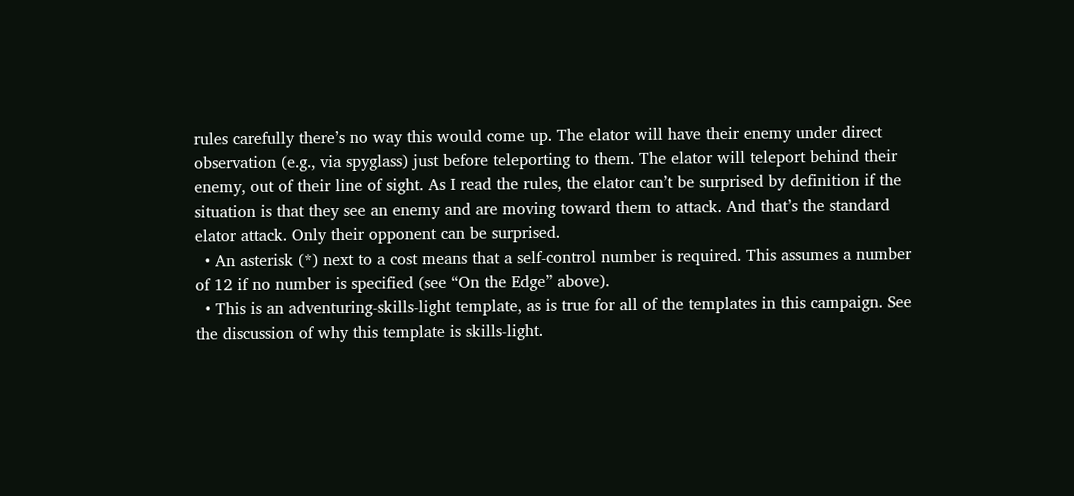rules carefully there’s no way this would come up. The elator will have their enemy under direct observation (e.g., via spyglass) just before teleporting to them. The elator will teleport behind their enemy, out of their line of sight. As I read the rules, the elator can’t be surprised by definition if the situation is that they see an enemy and are moving toward them to attack. And that’s the standard elator attack. Only their opponent can be surprised.
  • An asterisk (*) next to a cost means that a self-control number is required. This assumes a number of 12 if no number is specified (see “On the Edge” above).
  • This is an adventuring-skills-light template, as is true for all of the templates in this campaign. See the discussion of why this template is skills-light.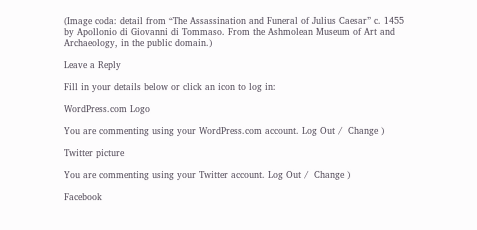(Image coda: detail from “The Assassination and Funeral of Julius Caesar” c. 1455 by Apollonio di Giovanni di Tommaso. From the Ashmolean Museum of Art and Archaeology, in the public domain.)

Leave a Reply

Fill in your details below or click an icon to log in:

WordPress.com Logo

You are commenting using your WordPress.com account. Log Out /  Change )

Twitter picture

You are commenting using your Twitter account. Log Out /  Change )

Facebook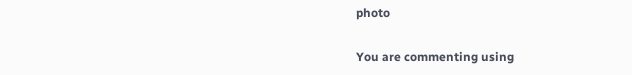photo

You are commenting using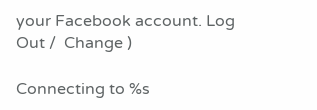your Facebook account. Log Out /  Change )

Connecting to %s